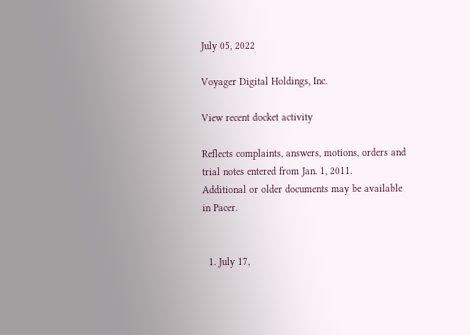July 05, 2022

Voyager Digital Holdings, Inc.

View recent docket activity

Reflects complaints, answers, motions, orders and trial notes entered from Jan. 1, 2011.
Additional or older documents may be available in Pacer.


  1. July 17,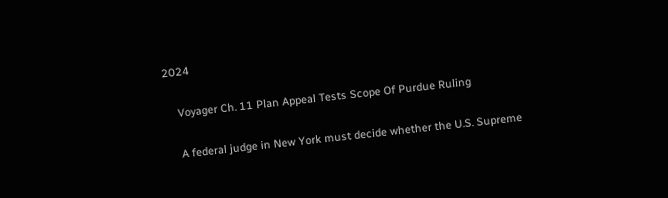2024

    Voyager Ch. 11 Plan Appeal Tests Scope Of Purdue Ruling

    A federal judge in New York must decide whether the U.S. Supreme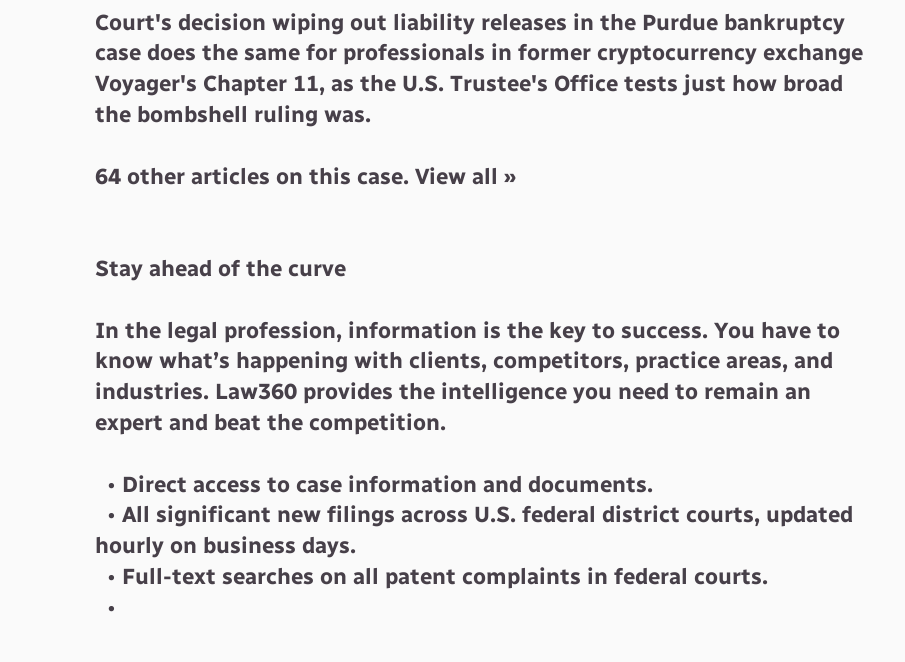Court's decision wiping out liability releases in the Purdue bankruptcy case does the same for professionals in former cryptocurrency exchange Voyager's Chapter 11, as the U.S. Trustee's Office tests just how broad the bombshell ruling was.

64 other articles on this case. View all »


Stay ahead of the curve

In the legal profession, information is the key to success. You have to know what’s happening with clients, competitors, practice areas, and industries. Law360 provides the intelligence you need to remain an expert and beat the competition.

  • Direct access to case information and documents.
  • All significant new filings across U.S. federal district courts, updated hourly on business days.
  • Full-text searches on all patent complaints in federal courts.
  •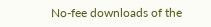No-fee downloads of the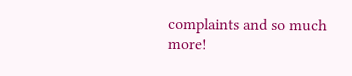complaints and so much more!